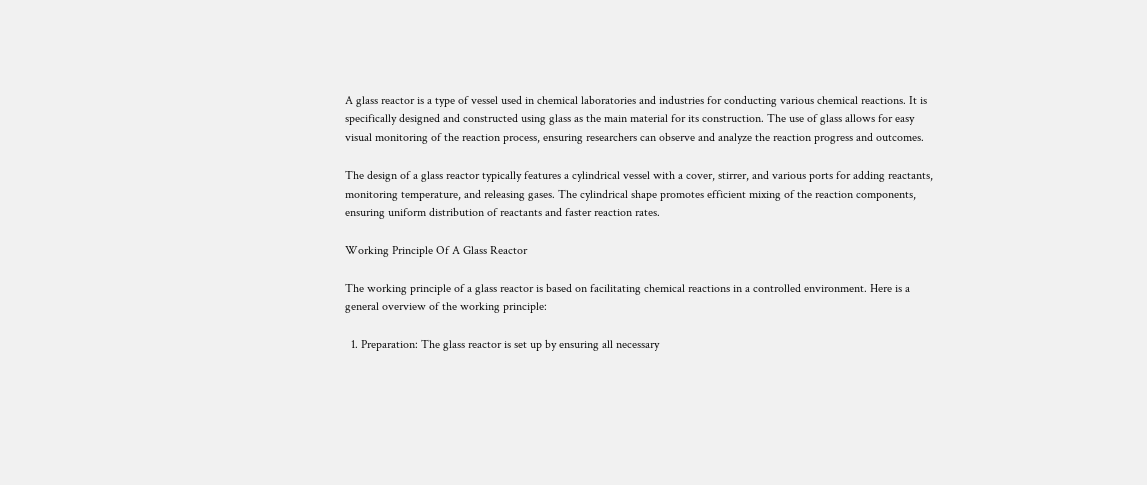A glass reactor is a type of vessel used in chemical laboratories and industries for conducting various chemical reactions. It is specifically designed and constructed using glass as the main material for its construction. The use of glass allows for easy visual monitoring of the reaction process, ensuring researchers can observe and analyze the reaction progress and outcomes.

The design of a glass reactor typically features a cylindrical vessel with a cover, stirrer, and various ports for adding reactants, monitoring temperature, and releasing gases. The cylindrical shape promotes efficient mixing of the reaction components, ensuring uniform distribution of reactants and faster reaction rates.

Working Principle Of A Glass Reactor

The working principle of a glass reactor is based on facilitating chemical reactions in a controlled environment. Here is a general overview of the working principle:

  1. Preparation: The glass reactor is set up by ensuring all necessary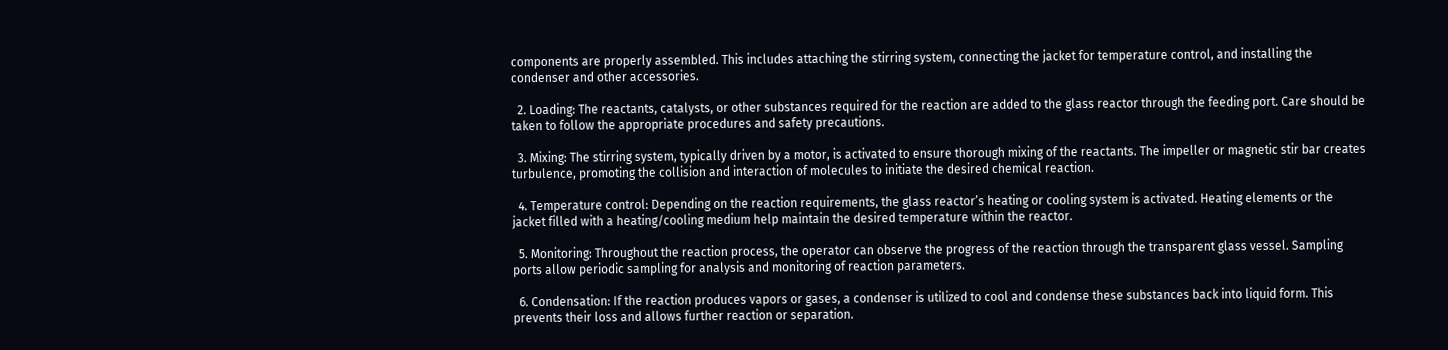components are properly assembled. This includes attaching the stirring system, connecting the jacket for temperature control, and installing the condenser and other accessories.

  2. Loading: The reactants, catalysts, or other substances required for the reaction are added to the glass reactor through the feeding port. Care should be taken to follow the appropriate procedures and safety precautions.

  3. Mixing: The stirring system, typically driven by a motor, is activated to ensure thorough mixing of the reactants. The impeller or magnetic stir bar creates turbulence, promoting the collision and interaction of molecules to initiate the desired chemical reaction.

  4. Temperature control: Depending on the reaction requirements, the glass reactor’s heating or cooling system is activated. Heating elements or the jacket filled with a heating/cooling medium help maintain the desired temperature within the reactor.

  5. Monitoring: Throughout the reaction process, the operator can observe the progress of the reaction through the transparent glass vessel. Sampling ports allow periodic sampling for analysis and monitoring of reaction parameters.

  6. Condensation: If the reaction produces vapors or gases, a condenser is utilized to cool and condense these substances back into liquid form. This prevents their loss and allows further reaction or separation.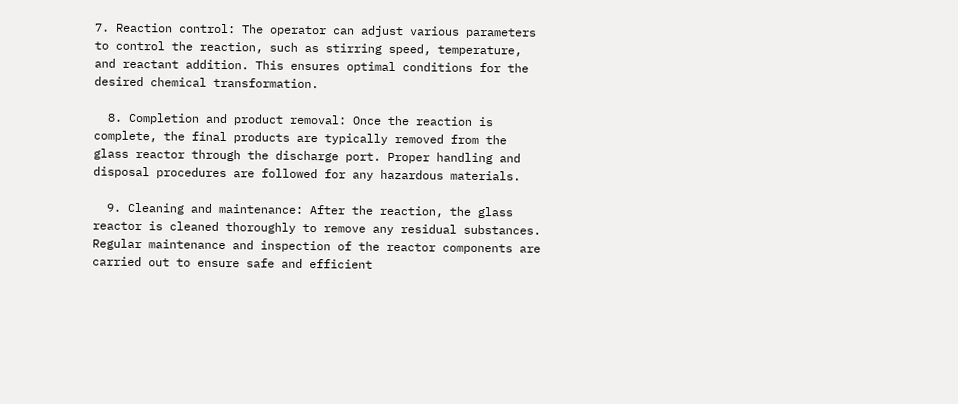7. Reaction control: The operator can adjust various parameters to control the reaction, such as stirring speed, temperature, and reactant addition. This ensures optimal conditions for the desired chemical transformation.

  8. Completion and product removal: Once the reaction is complete, the final products are typically removed from the glass reactor through the discharge port. Proper handling and disposal procedures are followed for any hazardous materials.

  9. Cleaning and maintenance: After the reaction, the glass reactor is cleaned thoroughly to remove any residual substances. Regular maintenance and inspection of the reactor components are carried out to ensure safe and efficient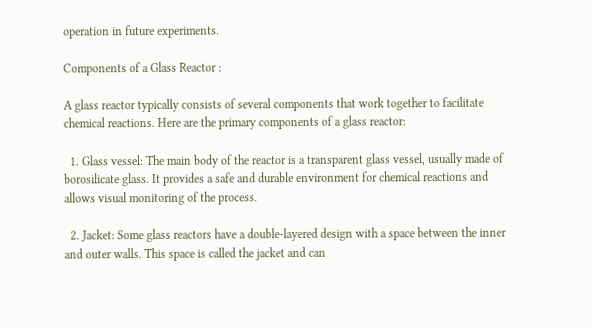operation in future experiments.

Components of a Glass Reactor :

A glass reactor typically consists of several components that work together to facilitate chemical reactions. Here are the primary components of a glass reactor:

  1. Glass vessel: The main body of the reactor is a transparent glass vessel, usually made of borosilicate glass. It provides a safe and durable environment for chemical reactions and allows visual monitoring of the process.

  2. Jacket: Some glass reactors have a double-layered design with a space between the inner and outer walls. This space is called the jacket and can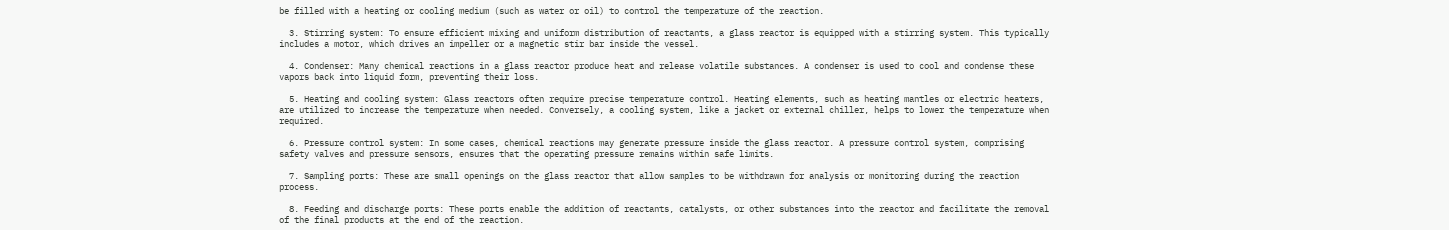be filled with a heating or cooling medium (such as water or oil) to control the temperature of the reaction.

  3. Stirring system: To ensure efficient mixing and uniform distribution of reactants, a glass reactor is equipped with a stirring system. This typically includes a motor, which drives an impeller or a magnetic stir bar inside the vessel.

  4. Condenser: Many chemical reactions in a glass reactor produce heat and release volatile substances. A condenser is used to cool and condense these vapors back into liquid form, preventing their loss.

  5. Heating and cooling system: Glass reactors often require precise temperature control. Heating elements, such as heating mantles or electric heaters, are utilized to increase the temperature when needed. Conversely, a cooling system, like a jacket or external chiller, helps to lower the temperature when required.

  6. Pressure control system: In some cases, chemical reactions may generate pressure inside the glass reactor. A pressure control system, comprising safety valves and pressure sensors, ensures that the operating pressure remains within safe limits.

  7. Sampling ports: These are small openings on the glass reactor that allow samples to be withdrawn for analysis or monitoring during the reaction process.

  8. Feeding and discharge ports: These ports enable the addition of reactants, catalysts, or other substances into the reactor and facilitate the removal of the final products at the end of the reaction.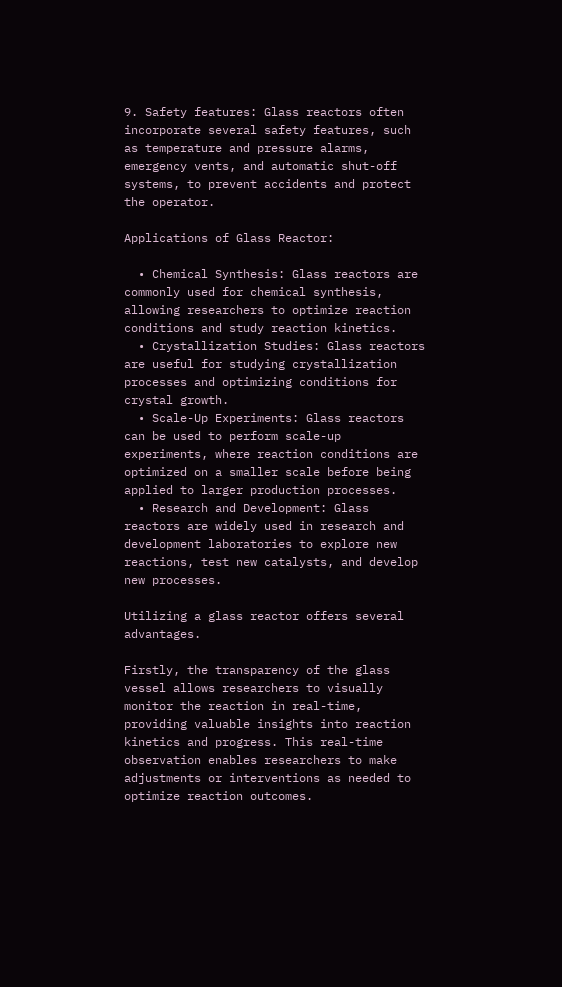9. Safety features: Glass reactors often incorporate several safety features, such as temperature and pressure alarms, emergency vents, and automatic shut-off systems, to prevent accidents and protect the operator.

Applications of Glass Reactor:

  • Chemical Synthesis: Glass reactors are commonly used for chemical synthesis, allowing researchers to optimize reaction conditions and study reaction kinetics.
  • Crystallization Studies: Glass reactors are useful for studying crystallization processes and optimizing conditions for crystal growth.
  • Scale-Up Experiments: Glass reactors can be used to perform scale-up experiments, where reaction conditions are optimized on a smaller scale before being applied to larger production processes.
  • Research and Development: Glass reactors are widely used in research and development laboratories to explore new reactions, test new catalysts, and develop new processes.

Utilizing a glass reactor offers several advantages.

Firstly, the transparency of the glass vessel allows researchers to visually monitor the reaction in real-time, providing valuable insights into reaction kinetics and progress. This real-time observation enables researchers to make adjustments or interventions as needed to optimize reaction outcomes.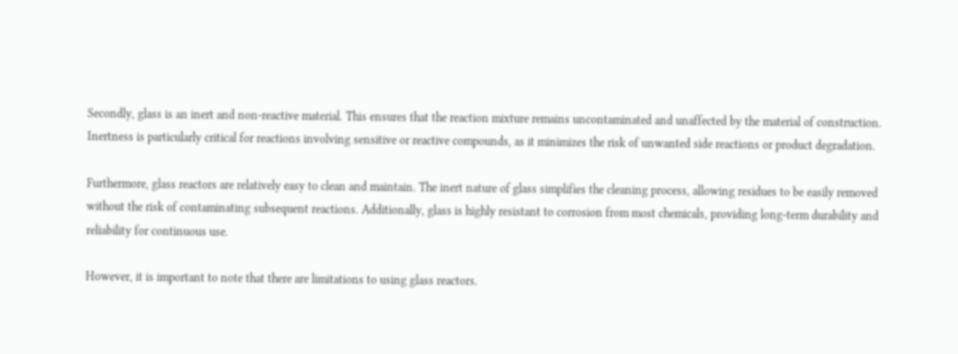Secondly, glass is an inert and non-reactive material. This ensures that the reaction mixture remains uncontaminated and unaffected by the material of construction. Inertness is particularly critical for reactions involving sensitive or reactive compounds, as it minimizes the risk of unwanted side reactions or product degradation.

Furthermore, glass reactors are relatively easy to clean and maintain. The inert nature of glass simplifies the cleaning process, allowing residues to be easily removed without the risk of contaminating subsequent reactions. Additionally, glass is highly resistant to corrosion from most chemicals, providing long-term durability and reliability for continuous use.

However, it is important to note that there are limitations to using glass reactors.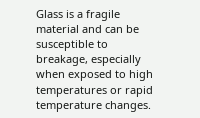Glass is a fragile material and can be susceptible to breakage, especially when exposed to high temperatures or rapid temperature changes.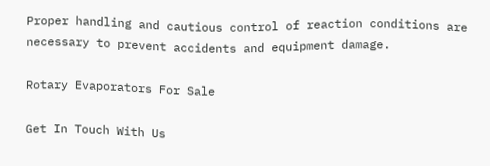Proper handling and cautious control of reaction conditions are necessary to prevent accidents and equipment damage.

Rotary Evaporators For Sale

Get In Touch With Us